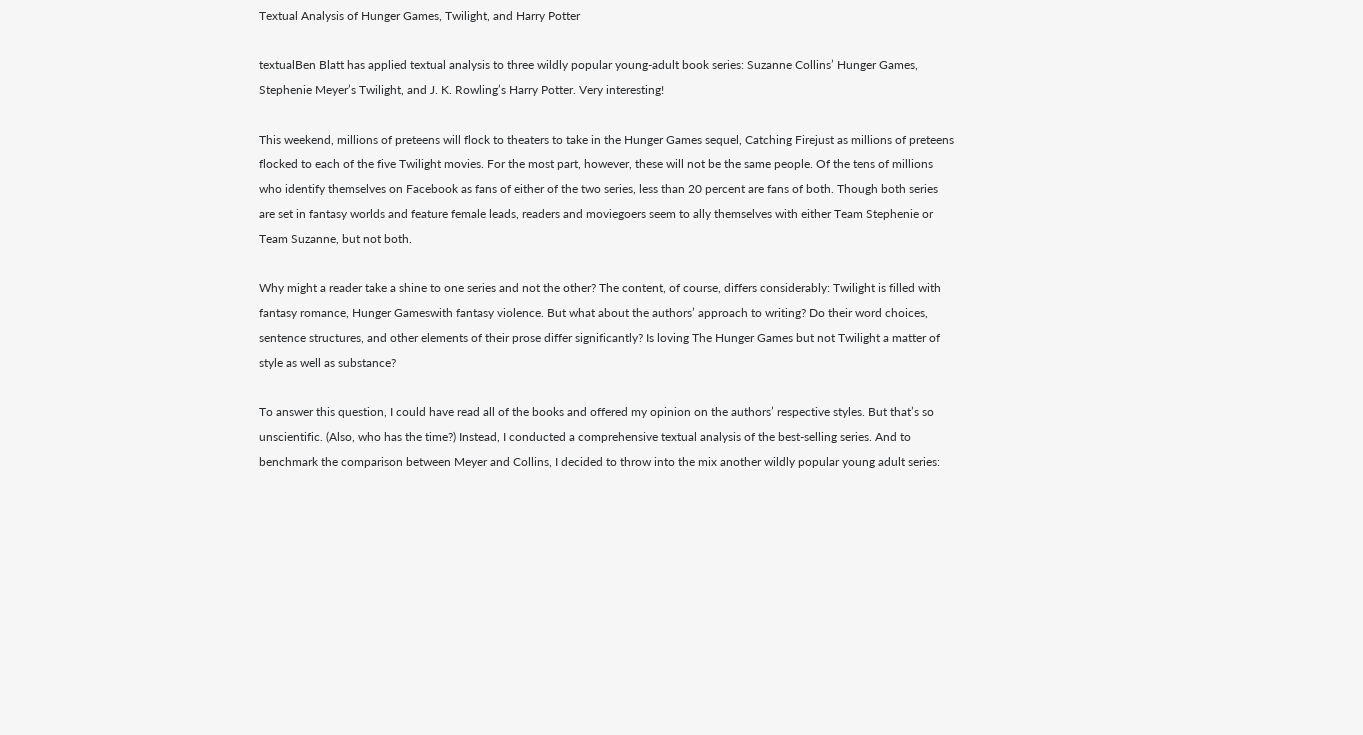Textual Analysis of Hunger Games, Twilight, and Harry Potter

textualBen Blatt has applied textual analysis to three wildly popular young-adult book series: Suzanne Collins’ Hunger Games, Stephenie Meyer’s Twilight, and J. K. Rowling’s Harry Potter. Very interesting!

This weekend, millions of preteens will flock to theaters to take in the Hunger Games sequel, Catching Firejust as millions of preteens flocked to each of the five Twilight movies. For the most part, however, these will not be the same people. Of the tens of millions who identify themselves on Facebook as fans of either of the two series, less than 20 percent are fans of both. Though both series are set in fantasy worlds and feature female leads, readers and moviegoers seem to ally themselves with either Team Stephenie or Team Suzanne, but not both.

Why might a reader take a shine to one series and not the other? The content, of course, differs considerably: Twilight is filled with fantasy romance, Hunger Gameswith fantasy violence. But what about the authors’ approach to writing? Do their word choices, sentence structures, and other elements of their prose differ significantly? Is loving The Hunger Games but not Twilight a matter of style as well as substance?

To answer this question, I could have read all of the books and offered my opinion on the authors’ respective styles. But that’s so unscientific. (Also, who has the time?) Instead, I conducted a comprehensive textual analysis of the best-selling series. And to benchmark the comparison between Meyer and Collins, I decided to throw into the mix another wildly popular young adult series: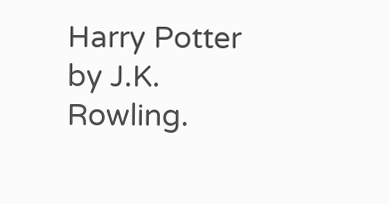Harry Potter by J.K. Rowling.